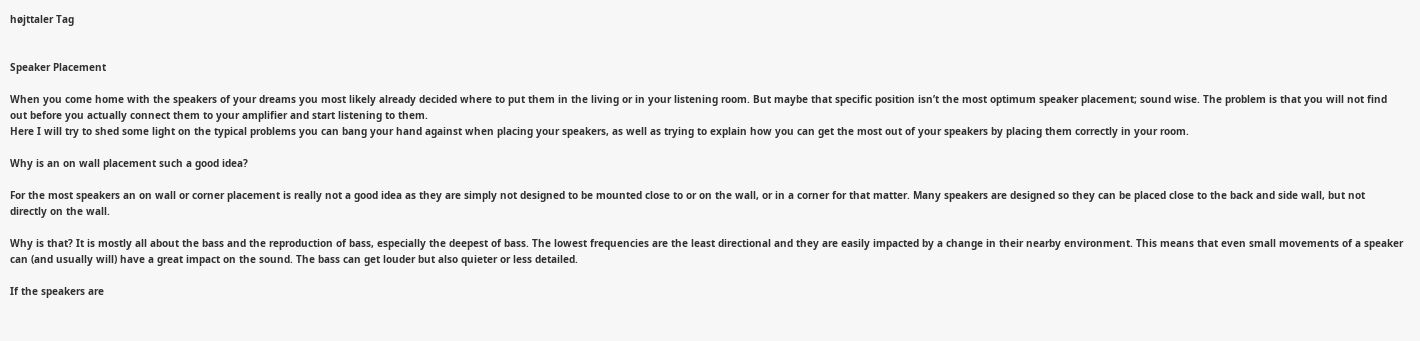højttaler Tag


Speaker Placement

When you come home with the speakers of your dreams you most likely already decided where to put them in the living or in your listening room. But maybe that specific position isn’t the most optimum speaker placement; sound wise. The problem is that you will not find out before you actually connect them to your amplifier and start listening to them.
Here I will try to shed some light on the typical problems you can bang your hand against when placing your speakers, as well as trying to explain how you can get the most out of your speakers by placing them correctly in your room.

Why is an on wall placement such a good idea?

For the most speakers an on wall or corner placement is really not a good idea as they are simply not designed to be mounted close to or on the wall, or in a corner for that matter. Many speakers are designed so they can be placed close to the back and side wall, but not directly on the wall.

Why is that? It is mostly all about the bass and the reproduction of bass, especially the deepest of bass. The lowest frequencies are the least directional and they are easily impacted by a change in their nearby environment. This means that even small movements of a speaker can (and usually will) have a great impact on the sound. The bass can get louder but also quieter or less detailed.

If the speakers are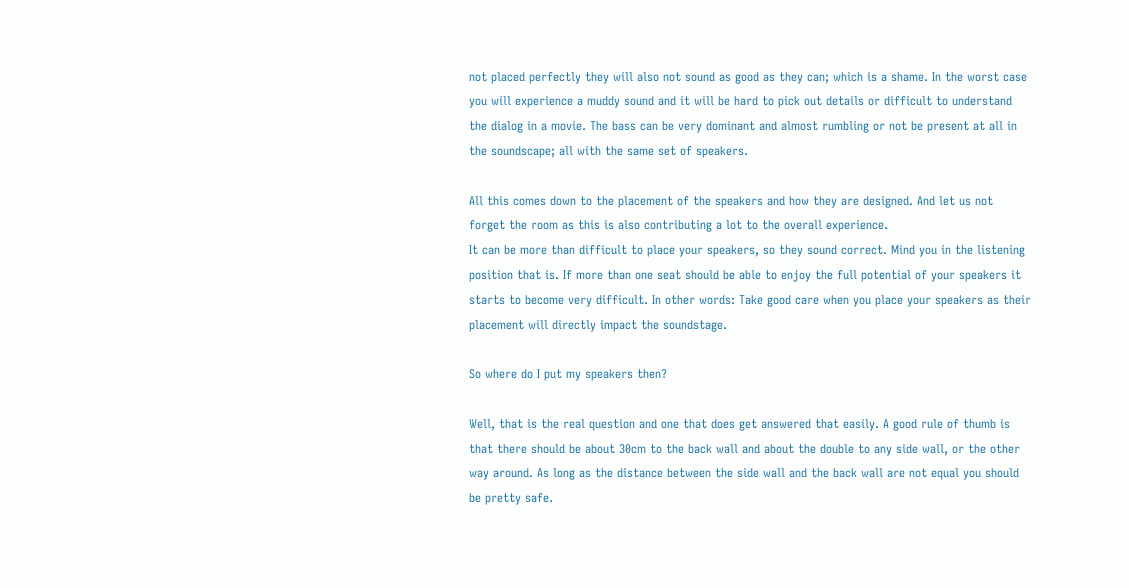not placed perfectly they will also not sound as good as they can; which is a shame. In the worst case you will experience a muddy sound and it will be hard to pick out details or difficult to understand the dialog in a movie. The bass can be very dominant and almost rumbling or not be present at all in the soundscape; all with the same set of speakers.

All this comes down to the placement of the speakers and how they are designed. And let us not forget the room as this is also contributing a lot to the overall experience.
It can be more than difficult to place your speakers, so they sound correct. Mind you in the listening position that is. If more than one seat should be able to enjoy the full potential of your speakers it starts to become very difficult. In other words: Take good care when you place your speakers as their placement will directly impact the soundstage.

So where do I put my speakers then?

Well, that is the real question and one that does get answered that easily. A good rule of thumb is that there should be about 30cm to the back wall and about the double to any side wall, or the other way around. As long as the distance between the side wall and the back wall are not equal you should be pretty safe.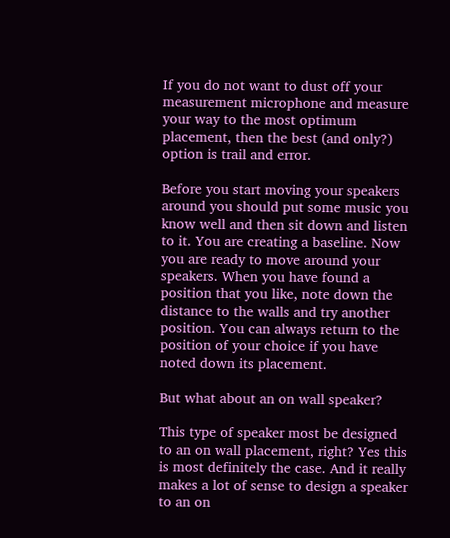If you do not want to dust off your measurement microphone and measure your way to the most optimum placement, then the best (and only?) option is trail and error.

Before you start moving your speakers around you should put some music you know well and then sit down and listen to it. You are creating a baseline. Now you are ready to move around your speakers. When you have found a position that you like, note down the distance to the walls and try another position. You can always return to the position of your choice if you have noted down its placement.

But what about an on wall speaker?

This type of speaker most be designed to an on wall placement, right? Yes this is most definitely the case. And it really makes a lot of sense to design a speaker to an on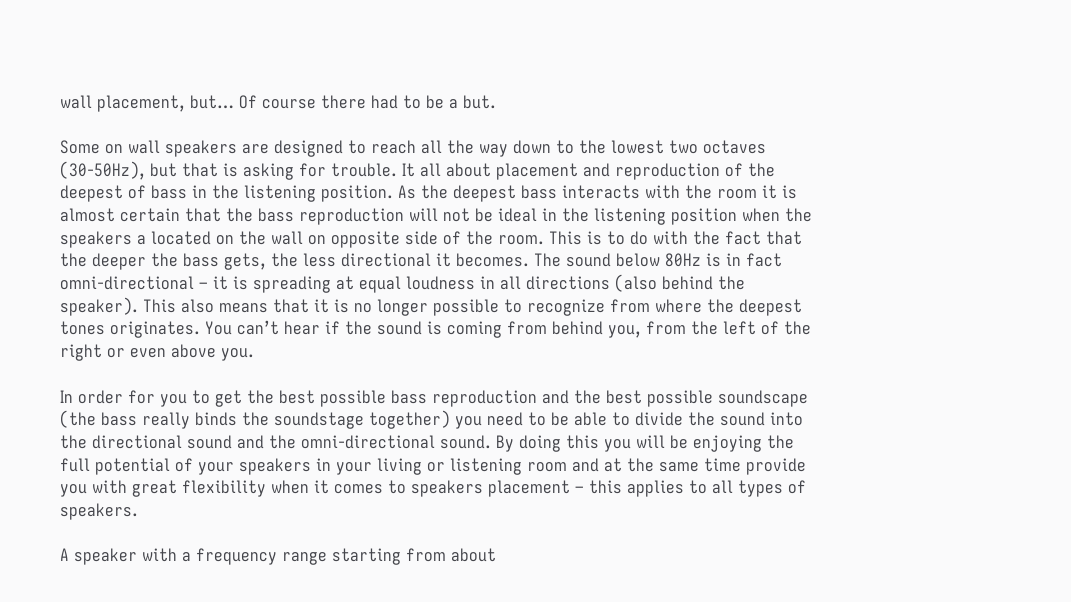wall placement, but… Of course there had to be a but.

Some on wall speakers are designed to reach all the way down to the lowest two octaves (30-50Hz), but that is asking for trouble. It all about placement and reproduction of the deepest of bass in the listening position. As the deepest bass interacts with the room it is almost certain that the bass reproduction will not be ideal in the listening position when the speakers a located on the wall on opposite side of the room. This is to do with the fact that the deeper the bass gets, the less directional it becomes. The sound below 80Hz is in fact omni-directional – it is spreading at equal loudness in all directions (also behind the speaker). This also means that it is no longer possible to recognize from where the deepest tones originates. You can’t hear if the sound is coming from behind you, from the left of the right or even above you.

In order for you to get the best possible bass reproduction and the best possible soundscape (the bass really binds the soundstage together) you need to be able to divide the sound into the directional sound and the omni-directional sound. By doing this you will be enjoying the full potential of your speakers in your living or listening room and at the same time provide you with great flexibility when it comes to speakers placement – this applies to all types of speakers.

A speaker with a frequency range starting from about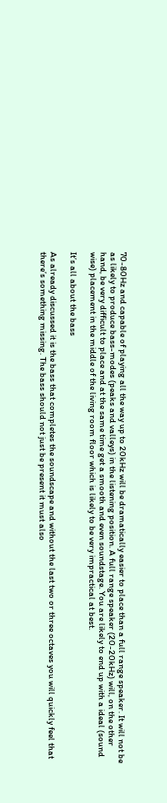70-80Hz and capable of playing all the way up to 20kHz will be dramatically easier to place than a full range speaker. It will not be as likely to produce bass-modes (peaks and valleys) in the listening position. A full range speaker (20-20kHz) will, on the other hand, be very difficult to place and at the same time get a smooth and even soundstage. You are likely to end up with a ideal (sound wise) placement in the middle of the living room floor which is likely to be very impractical at best.

It’s all about the bass

As already discussed it is the bass that completes the soundscape and without the last two or three octaves you will quickly feel that there’s something missing. The bass should not just be present it must also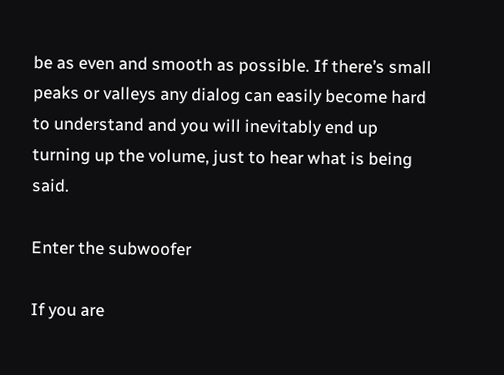be as even and smooth as possible. If there’s small peaks or valleys any dialog can easily become hard to understand and you will inevitably end up turning up the volume, just to hear what is being said.

Enter the subwoofer

If you are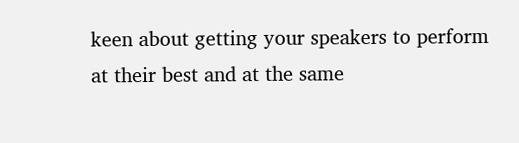keen about getting your speakers to perform at their best and at the same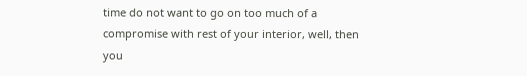time do not want to go on too much of a compromise with rest of your interior, well, then you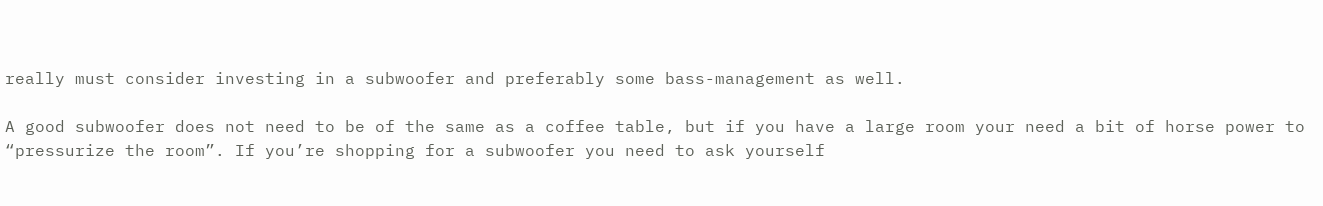really must consider investing in a subwoofer and preferably some bass-management as well.

A good subwoofer does not need to be of the same as a coffee table, but if you have a large room your need a bit of horse power to “pressurize the room”. If you’re shopping for a subwoofer you need to ask yourself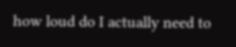how loud do I actually need to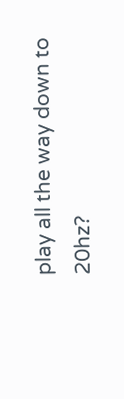play all the way down to 20hz?